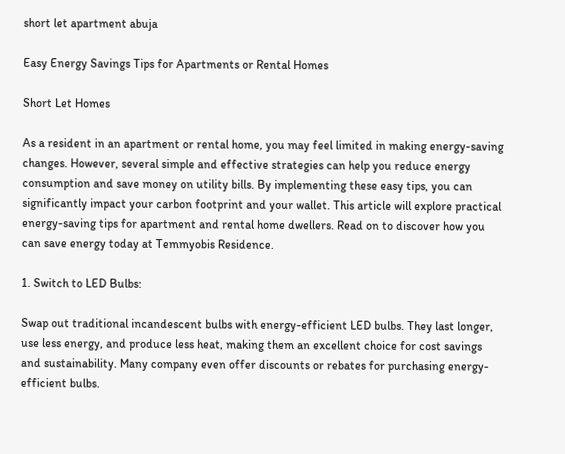short let apartment abuja

Easy Energy Savings Tips for Apartments or Rental Homes

Short Let Homes

As a resident in an apartment or rental home, you may feel limited in making energy-saving changes. However, several simple and effective strategies can help you reduce energy consumption and save money on utility bills. By implementing these easy tips, you can significantly impact your carbon footprint and your wallet. This article will explore practical energy-saving tips for apartment and rental home dwellers. Read on to discover how you can save energy today at Temmyobis Residence.

1. Switch to LED Bulbs:

Swap out traditional incandescent bulbs with energy-efficient LED bulbs. They last longer, use less energy, and produce less heat, making them an excellent choice for cost savings and sustainability. Many company even offer discounts or rebates for purchasing energy-efficient bulbs.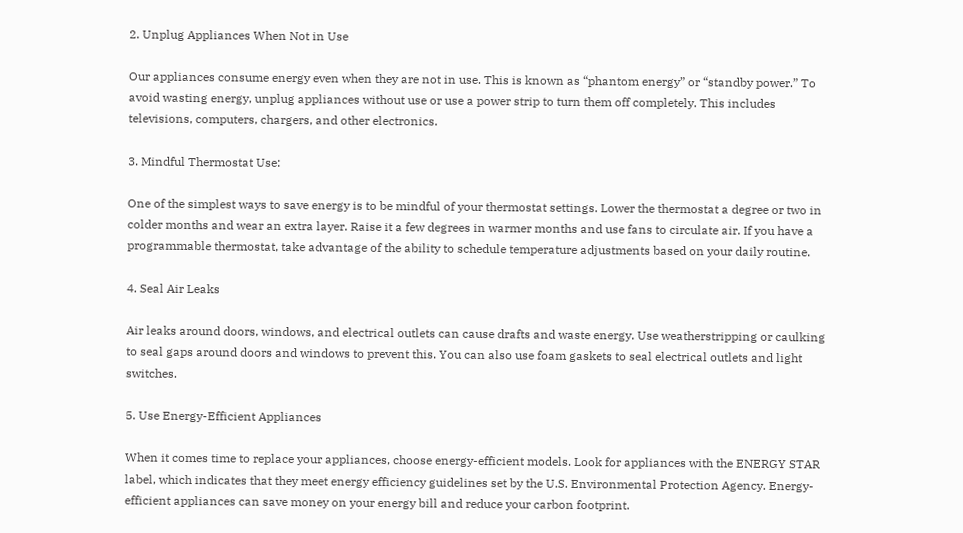2. Unplug Appliances When Not in Use

Our appliances consume energy even when they are not in use. This is known as “phantom energy” or “standby power.” To avoid wasting energy, unplug appliances without use or use a power strip to turn them off completely. This includes televisions, computers, chargers, and other electronics.

3. Mindful Thermostat Use:

One of the simplest ways to save energy is to be mindful of your thermostat settings. Lower the thermostat a degree or two in colder months and wear an extra layer. Raise it a few degrees in warmer months and use fans to circulate air. If you have a programmable thermostat, take advantage of the ability to schedule temperature adjustments based on your daily routine.

4. Seal Air Leaks

Air leaks around doors, windows, and electrical outlets can cause drafts and waste energy. Use weatherstripping or caulking to seal gaps around doors and windows to prevent this. You can also use foam gaskets to seal electrical outlets and light switches.

5. Use Energy-Efficient Appliances

When it comes time to replace your appliances, choose energy-efficient models. Look for appliances with the ENERGY STAR label, which indicates that they meet energy efficiency guidelines set by the U.S. Environmental Protection Agency. Energy-efficient appliances can save money on your energy bill and reduce your carbon footprint.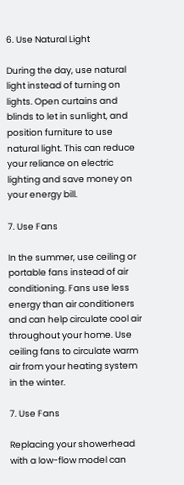6. Use Natural Light

During the day, use natural light instead of turning on lights. Open curtains and blinds to let in sunlight, and position furniture to use natural light. This can reduce your reliance on electric lighting and save money on your energy bill.

7. Use Fans

In the summer, use ceiling or portable fans instead of air conditioning. Fans use less energy than air conditioners and can help circulate cool air throughout your home. Use ceiling fans to circulate warm air from your heating system in the winter.

7. Use Fans

Replacing your showerhead with a low-flow model can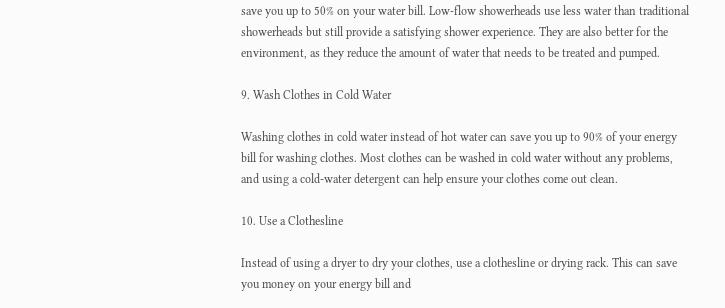save you up to 50% on your water bill. Low-flow showerheads use less water than traditional showerheads but still provide a satisfying shower experience. They are also better for the environment, as they reduce the amount of water that needs to be treated and pumped.

9. Wash Clothes in Cold Water

Washing clothes in cold water instead of hot water can save you up to 90% of your energy bill for washing clothes. Most clothes can be washed in cold water without any problems, and using a cold-water detergent can help ensure your clothes come out clean.

10. Use a Clothesline

Instead of using a dryer to dry your clothes, use a clothesline or drying rack. This can save you money on your energy bill and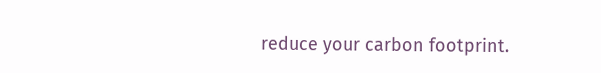reduce your carbon footprint.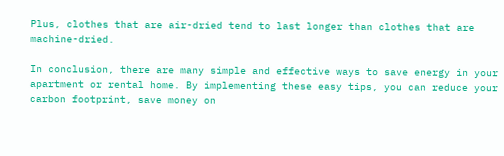Plus, clothes that are air-dried tend to last longer than clothes that are machine-dried.

In conclusion, there are many simple and effective ways to save energy in your apartment or rental home. By implementing these easy tips, you can reduce your carbon footprint, save money on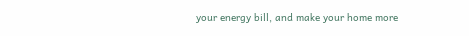your energy bill, and make your home more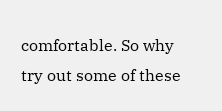comfortable. So why try out some of these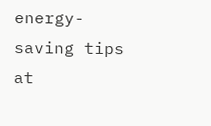energy-saving tips at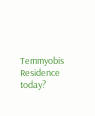Temmyobis Residence today?